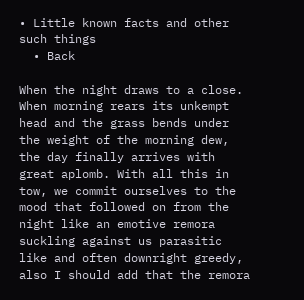• Little known facts and other such things
  • Back

When the night draws to a close. When morning rears its unkempt head and the grass bends under the weight of the morning dew, the day finally arrives with great aplomb. With all this in tow, we commit ourselves to the mood that followed on from the night like an emotive remora suckling against us parasitic like and often downright greedy, also I should add that the remora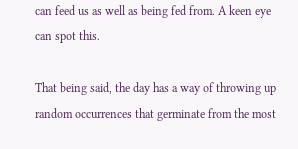can feed us as well as being fed from. A keen eye can spot this.

That being said, the day has a way of throwing up random occurrences that germinate from the most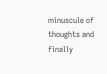minuscule of thoughts and finally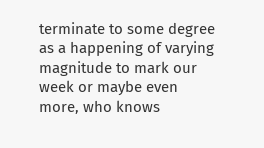terminate to some degree as a happening of varying magnitude to mark our week or maybe even more, who knows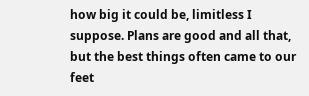how big it could be, limitless I suppose. Plans are good and all that, but the best things often came to our feet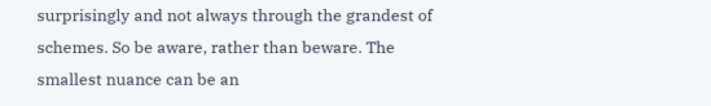surprisingly and not always through the grandest of schemes. So be aware, rather than beware. The smallest nuance can be an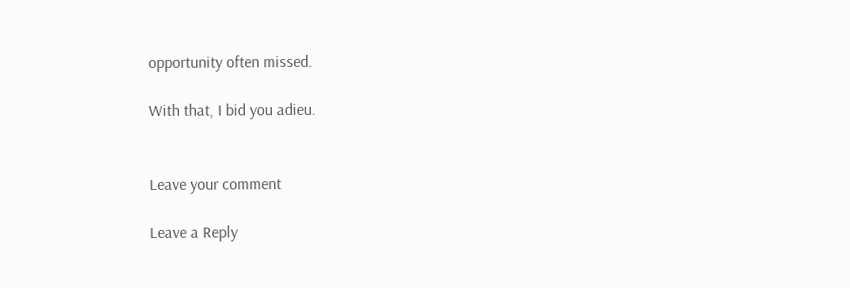opportunity often missed.

With that, I bid you adieu.


Leave your comment

Leave a Reply